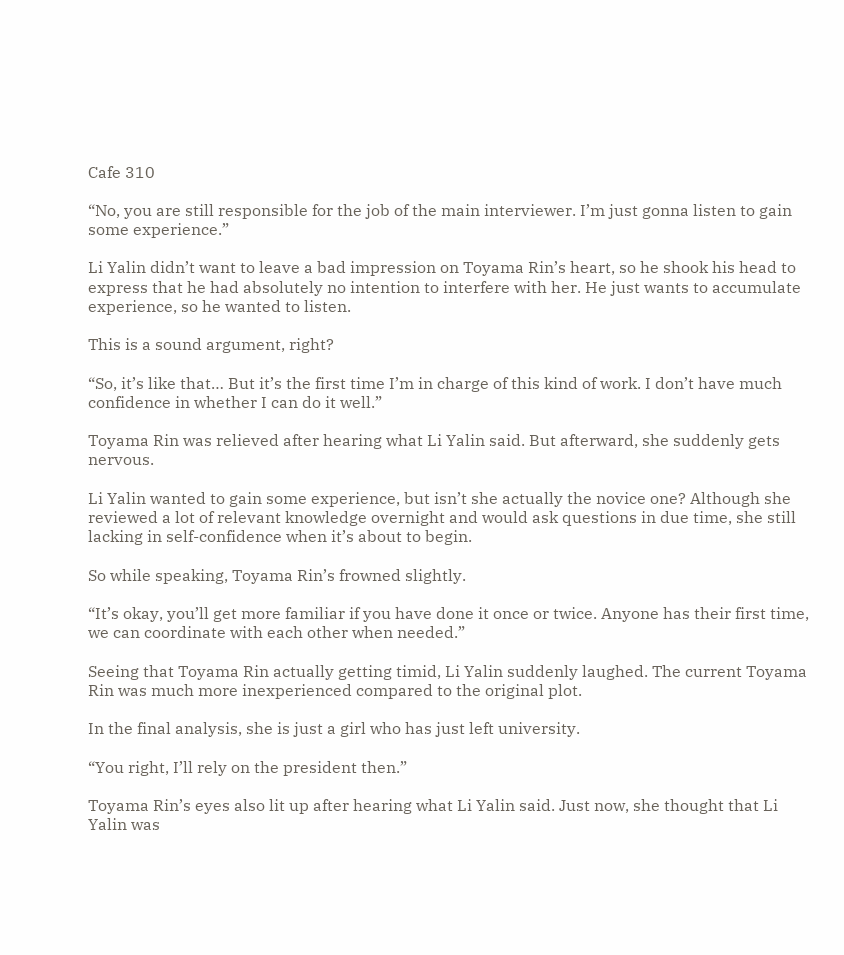Cafe 310

“No, you are still responsible for the job of the main interviewer. I’m just gonna listen to gain some experience.”

Li Yalin didn’t want to leave a bad impression on Toyama Rin’s heart, so he shook his head to express that he had absolutely no intention to interfere with her. He just wants to accumulate experience, so he wanted to listen.

This is a sound argument, right?

“So, it’s like that… But it’s the first time I’m in charge of this kind of work. I don’t have much confidence in whether I can do it well.”

Toyama Rin was relieved after hearing what Li Yalin said. But afterward, she suddenly gets nervous.

Li Yalin wanted to gain some experience, but isn’t she actually the novice one? Although she reviewed a lot of relevant knowledge overnight and would ask questions in due time, she still lacking in self-confidence when it’s about to begin.

So while speaking, Toyama Rin’s frowned slightly.

“It’s okay, you’ll get more familiar if you have done it once or twice. Anyone has their first time, we can coordinate with each other when needed.”

Seeing that Toyama Rin actually getting timid, Li Yalin suddenly laughed. The current Toyama Rin was much more inexperienced compared to the original plot.

In the final analysis, she is just a girl who has just left university.

“You right, I’ll rely on the president then.”

Toyama Rin’s eyes also lit up after hearing what Li Yalin said. Just now, she thought that Li Yalin was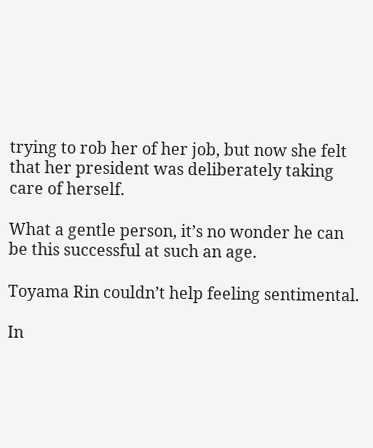trying to rob her of her job, but now she felt that her president was deliberately taking care of herself.

What a gentle person, it’s no wonder he can be this successful at such an age.

Toyama Rin couldn’t help feeling sentimental.

In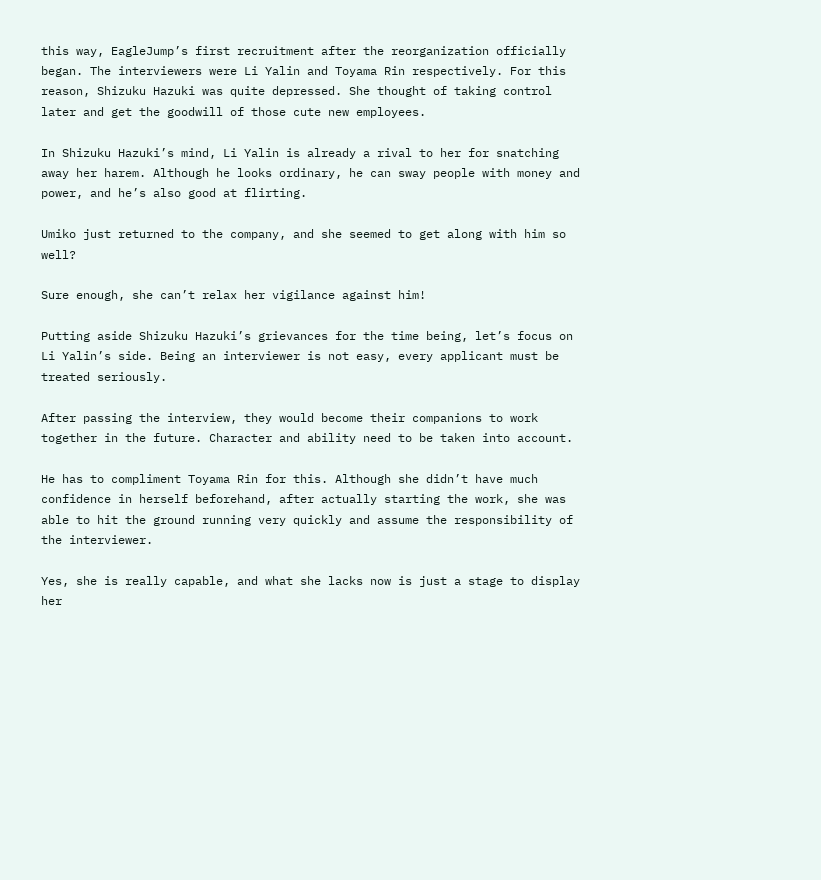this way, EagleJump’s first recruitment after the reorganization officially began. The interviewers were Li Yalin and Toyama Rin respectively. For this reason, Shizuku Hazuki was quite depressed. She thought of taking control later and get the goodwill of those cute new employees.

In Shizuku Hazuki’s mind, Li Yalin is already a rival to her for snatching away her harem. Although he looks ordinary, he can sway people with money and power, and he’s also good at flirting.

Umiko just returned to the company, and she seemed to get along with him so well?

Sure enough, she can’t relax her vigilance against him!

Putting aside Shizuku Hazuki’s grievances for the time being, let’s focus on Li Yalin’s side. Being an interviewer is not easy, every applicant must be treated seriously.

After passing the interview, they would become their companions to work together in the future. Character and ability need to be taken into account.

He has to compliment Toyama Rin for this. Although she didn’t have much confidence in herself beforehand, after actually starting the work, she was able to hit the ground running very quickly and assume the responsibility of the interviewer.

Yes, she is really capable, and what she lacks now is just a stage to display her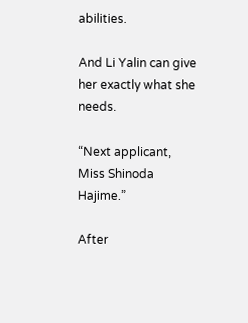abilities.

And Li Yalin can give her exactly what she needs.

“Next applicant, Miss Shinoda Hajime.”

After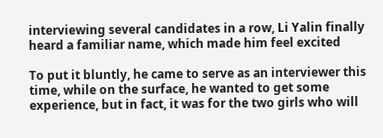interviewing several candidates in a row, Li Yalin finally heard a familiar name, which made him feel excited

To put it bluntly, he came to serve as an interviewer this time, while on the surface, he wanted to get some experience, but in fact, it was for the two girls who will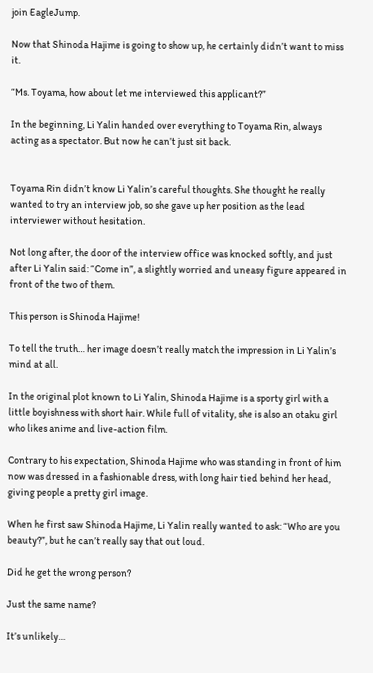join EagleJump.

Now that Shinoda Hajime is going to show up, he certainly didn’t want to miss it.

“Ms. Toyama, how about let me interviewed this applicant?”

In the beginning, Li Yalin handed over everything to Toyama Rin, always acting as a spectator. But now he can’t just sit back.


Toyama Rin didn’t know Li Yalin’s careful thoughts. She thought he really wanted to try an interview job, so she gave up her position as the lead interviewer without hesitation.

Not long after, the door of the interview office was knocked softly, and just after Li Yalin said: “Come in”, a slightly worried and uneasy figure appeared in front of the two of them.

This person is Shinoda Hajime!

To tell the truth… her image doesn’t really match the impression in Li Yalin’s mind at all.

In the original plot known to Li Yalin, Shinoda Hajime is a sporty girl with a little boyishness with short hair. While full of vitality, she is also an otaku girl who likes anime and live-action film.

Contrary to his expectation, Shinoda Hajime who was standing in front of him now was dressed in a fashionable dress, with long hair tied behind her head, giving people a pretty girl image.

When he first saw Shinoda Hajime, Li Yalin really wanted to ask: “Who are you beauty?”, but he can’t really say that out loud.

Did he get the wrong person?

Just the same name?

It’s unlikely…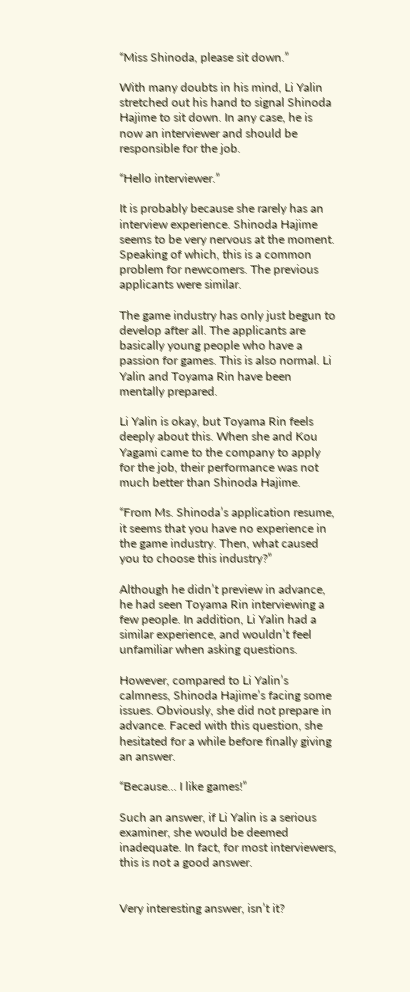“Miss Shinoda, please sit down.”

With many doubts in his mind, Li Yalin stretched out his hand to signal Shinoda Hajime to sit down. In any case, he is now an interviewer and should be responsible for the job.

“Hello interviewer.”

It is probably because she rarely has an interview experience. Shinoda Hajime seems to be very nervous at the moment. Speaking of which, this is a common problem for newcomers. The previous applicants were similar.

The game industry has only just begun to develop after all. The applicants are basically young people who have a passion for games. This is also normal. Li Yalin and Toyama Rin have been mentally prepared.

Li Yalin is okay, but Toyama Rin feels deeply about this. When she and Kou Yagami came to the company to apply for the job, their performance was not much better than Shinoda Hajime.

“From Ms. Shinoda’s application resume, it seems that you have no experience in the game industry. Then, what caused you to choose this industry?”

Although he didn’t preview in advance, he had seen Toyama Rin interviewing a few people. In addition, Li Yalin had a similar experience, and wouldn’t feel unfamiliar when asking questions.

However, compared to Li Yalin’s calmness, Shinoda Hajime’s facing some issues. Obviously, she did not prepare in advance. Faced with this question, she hesitated for a while before finally giving an answer.

“Because… I like games!”

Such an answer, if Li Yalin is a serious examiner, she would be deemed inadequate. In fact, for most interviewers, this is not a good answer.


Very interesting answer, isn’t it?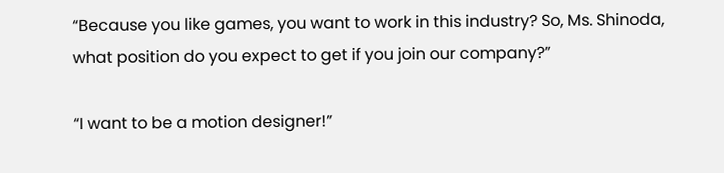“Because you like games, you want to work in this industry? So, Ms. Shinoda, what position do you expect to get if you join our company?”

“I want to be a motion designer!”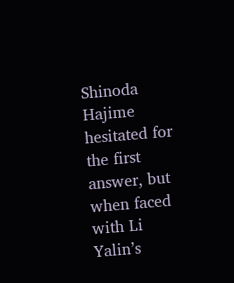Shinoda Hajime hesitated for the first answer, but when faced with Li Yalin’s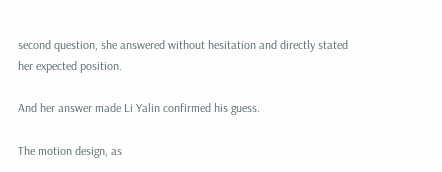second question, she answered without hesitation and directly stated her expected position.

And her answer made Li Yalin confirmed his guess.

The motion design, as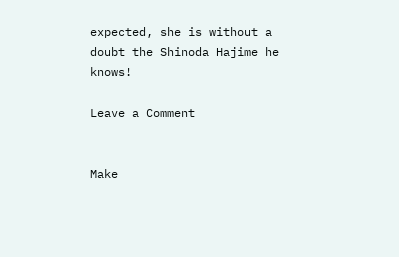expected, she is without a doubt the Shinoda Hajime he knows!

Leave a Comment


Make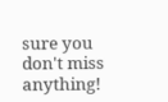sure you don't miss anything!